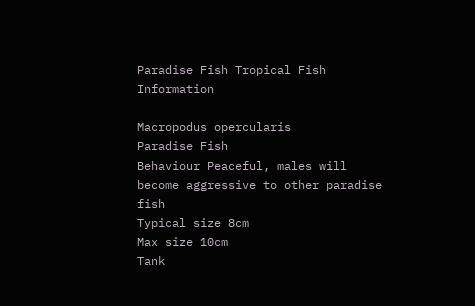Paradise Fish Tropical Fish Information

Macropodus opercularis
Paradise Fish
Behaviour Peaceful, males will become aggressive to other paradise fish
Typical size 8cm
Max size 10cm
Tank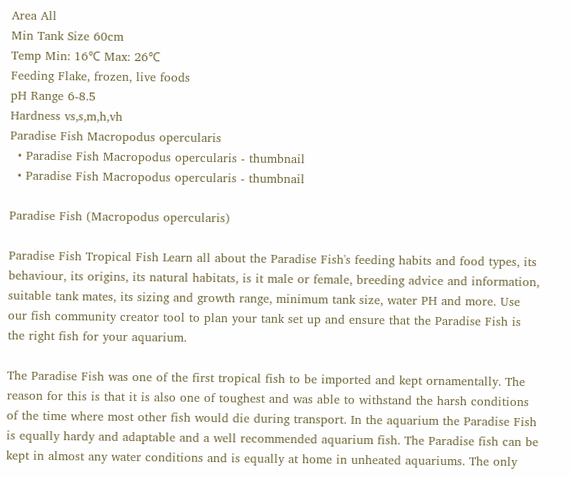Area All
Min Tank Size 60cm
Temp Min: 16℃ Max: 26℃
Feeding Flake, frozen, live foods
pH Range 6-8.5
Hardness vs,s,m,h,vh
Paradise Fish Macropodus opercularis
  • Paradise Fish Macropodus opercularis - thumbnail
  • Paradise Fish Macropodus opercularis - thumbnail

Paradise Fish (Macropodus opercularis)

Paradise Fish Tropical Fish Learn all about the Paradise Fish's feeding habits and food types, its behaviour, its origins, its natural habitats, is it male or female, breeding advice and information, suitable tank mates, its sizing and growth range, minimum tank size, water PH and more. Use our fish community creator tool to plan your tank set up and ensure that the Paradise Fish is the right fish for your aquarium.

The Paradise Fish was one of the first tropical fish to be imported and kept ornamentally. The reason for this is that it is also one of toughest and was able to withstand the harsh conditions of the time where most other fish would die during transport. In the aquarium the Paradise Fish is equally hardy and adaptable and a well recommended aquarium fish. The Paradise fish can be kept in almost any water conditions and is equally at home in unheated aquariums. The only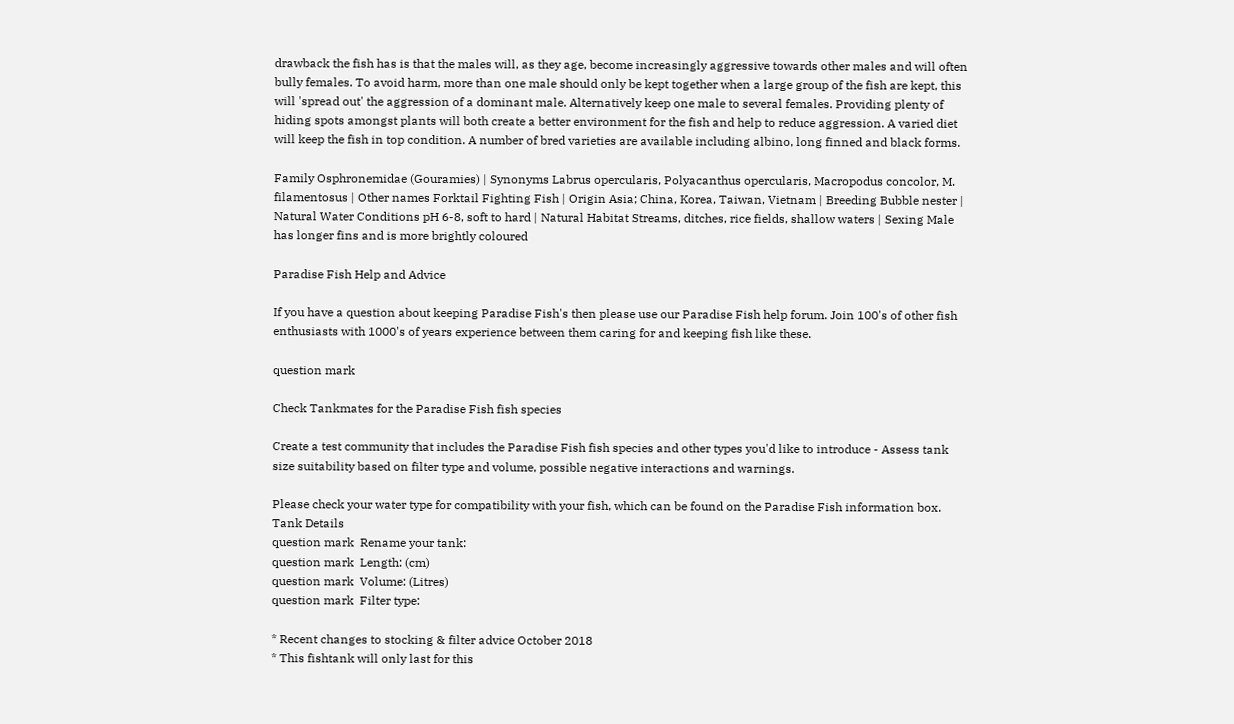drawback the fish has is that the males will, as they age, become increasingly aggressive towards other males and will often bully females. To avoid harm, more than one male should only be kept together when a large group of the fish are kept, this will 'spread out' the aggression of a dominant male. Alternatively keep one male to several females. Providing plenty of hiding spots amongst plants will both create a better environment for the fish and help to reduce aggression. A varied diet will keep the fish in top condition. A number of bred varieties are available including albino, long finned and black forms.

Family Osphronemidae (Gouramies) | Synonyms Labrus opercularis, Polyacanthus opercularis, Macropodus concolor, M. filamentosus | Other names Forktail Fighting Fish | Origin Asia; China, Korea, Taiwan, Vietnam | Breeding Bubble nester | Natural Water Conditions pH 6-8, soft to hard | Natural Habitat Streams, ditches, rice fields, shallow waters | Sexing Male has longer fins and is more brightly coloured

Paradise Fish Help and Advice

If you have a question about keeping Paradise Fish's then please use our Paradise Fish help forum. Join 100's of other fish enthusiasts with 1000's of years experience between them caring for and keeping fish like these.

question mark

Check Tankmates for the Paradise Fish fish species

Create a test community that includes the Paradise Fish fish species and other types you'd like to introduce - Assess tank size suitability based on filter type and volume, possible negative interactions and warnings.

Please check your water type for compatibility with your fish, which can be found on the Paradise Fish information box.
Tank Details
question mark  Rename your tank:
question mark  Length: (cm)
question mark  Volume: (Litres)
question mark  Filter type:

* Recent changes to stocking & filter advice October 2018
* This fishtank will only last for this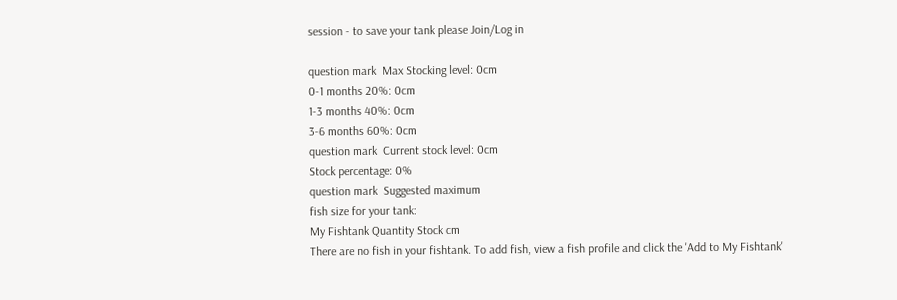session - to save your tank please Join/Log in

question mark  Max Stocking level: 0cm
0-1 months 20%: 0cm
1-3 months 40%: 0cm
3-6 months 60%: 0cm
question mark  Current stock level: 0cm
Stock percentage: 0%
question mark  Suggested maximum
fish size for your tank:
My Fishtank Quantity Stock cm
There are no fish in your fishtank. To add fish, view a fish profile and click the 'Add to My Fishtank'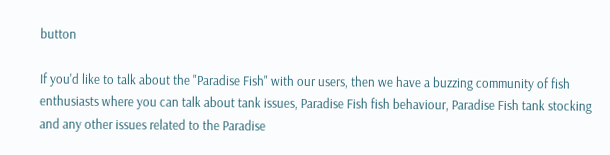button

If you'd like to talk about the "Paradise Fish" with our users, then we have a buzzing community of fish enthusiasts where you can talk about tank issues, Paradise Fish fish behaviour, Paradise Fish tank stocking and any other issues related to the Paradise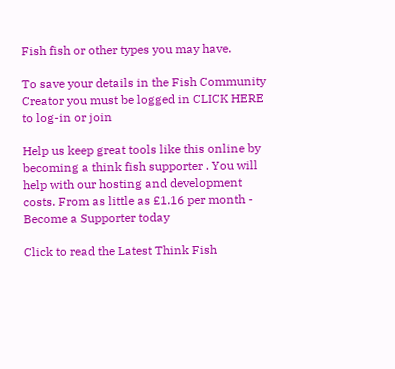Fish fish or other types you may have.

To save your details in the Fish Community Creator you must be logged in CLICK HERE to log-in or join

Help us keep great tools like this online by becoming a think fish supporter . You will help with our hosting and development costs. From as little as £1.16 per month - Become a Supporter today

Click to read the Latest Think Fish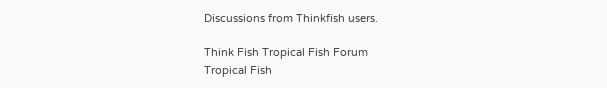Discussions from Thinkfish users.

Think Fish Tropical Fish Forum
Tropical Fish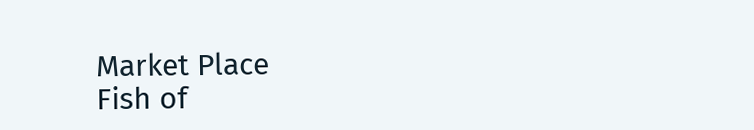Market Place
Fish of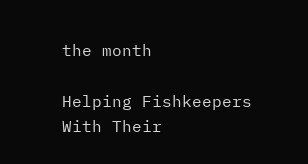the month

Helping Fishkeepers With Their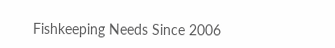Fishkeeping Needs Since 2006